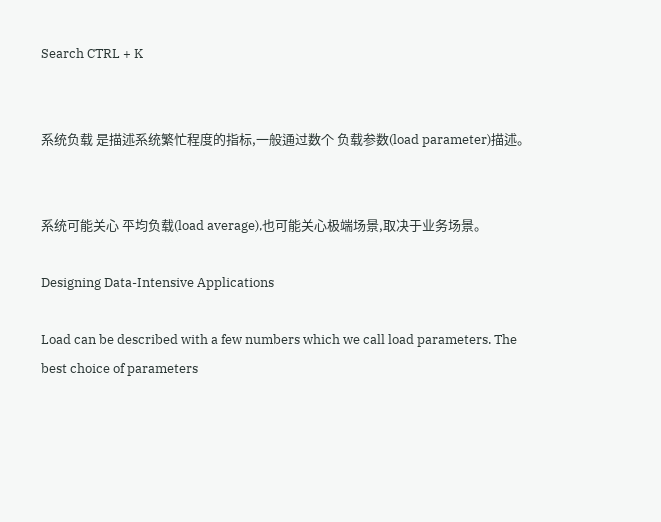Search CTRL + K


系统负载 是描述系统繁忙程度的指标,一般通过数个 负载参数(load parameter)描述。


系统可能关心 平均负载(load average),也可能关心极端场景,取决于业务场景。

Designing Data-Intensive Applications

Load can be described with a few numbers which we call load parameters. The best choice of parameters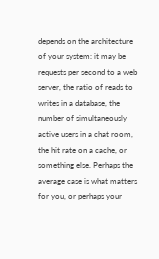depends on the architecture of your system: it may be requests per second to a web server, the ratio of reads to writes in a database, the number of simultaneously active users in a chat room, the hit rate on a cache, or something else. Perhaps the average case is what matters for you, or perhaps your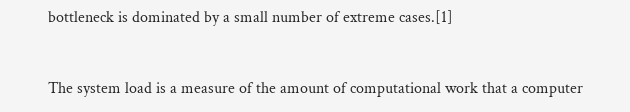bottleneck is dominated by a small number of extreme cases.[1]


The system load is a measure of the amount of computational work that a computer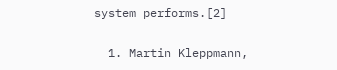system performs.[2]

  1. Martin Kleppmann,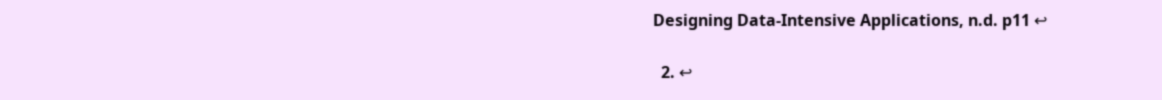Designing Data-Intensive Applications, n.d. p11 ↩

  2. ↩